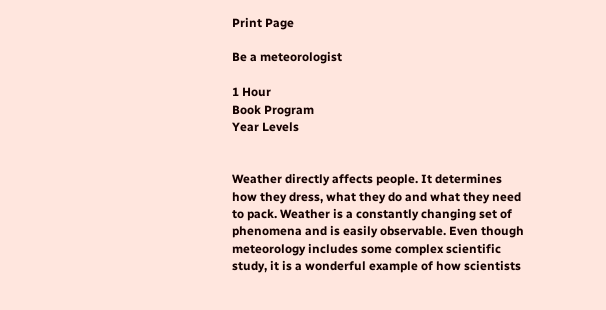Print Page

Be a meteorologist

1 Hour
Book Program
Year Levels


Weather directly affects people. It determines how they dress, what they do and what they need to pack. Weather is a constantly changing set of phenomena and is easily observable. Even though meteorology includes some complex scientific study, it is a wonderful example of how scientists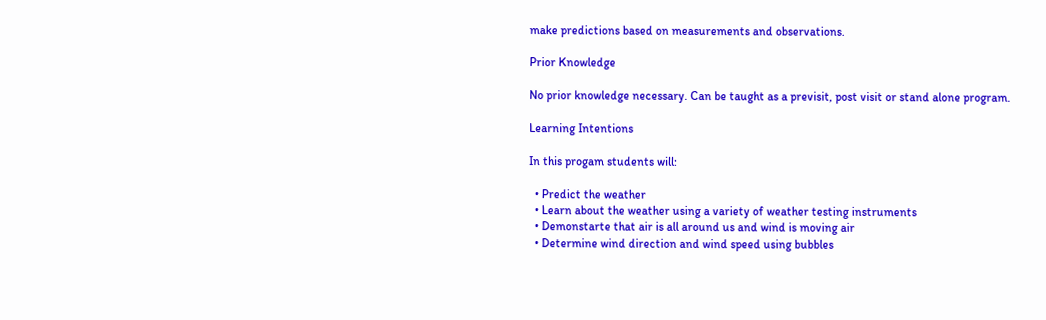make predictions based on measurements and observations.

Prior Knowledge

No prior knowledge necessary. Can be taught as a previsit, post visit or stand alone program.

Learning Intentions

In this progam students will:

  • Predict the weather
  • Learn about the weather using a variety of weather testing instruments
  • Demonstarte that air is all around us and wind is moving air
  • Determine wind direction and wind speed using bubbles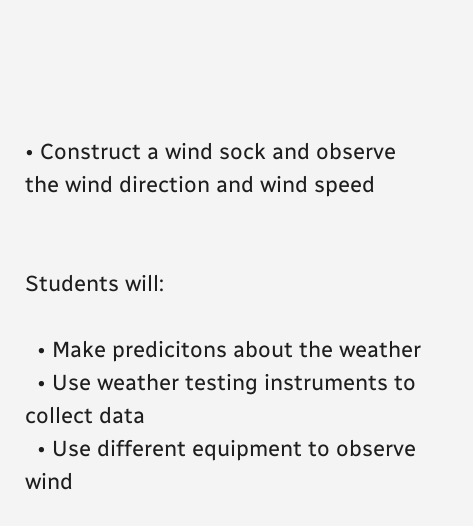• Construct a wind sock and observe the wind direction and wind speed


Students will:

  • Make predicitons about the weather
  • Use weather testing instruments to collect data
  • Use different equipment to observe wind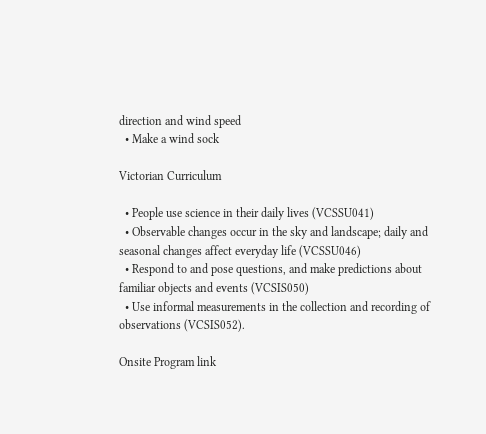direction and wind speed
  • Make a wind sock

Victorian Curriculum

  • People use science in their daily lives (VCSSU041)
  • Observable changes occur in the sky and landscape; daily and seasonal changes affect everyday life (VCSSU046)
  • Respond to and pose questions, and make predictions about familiar objects and events (VCSIS050)
  • Use informal measurements in the collection and recording of observations (VCSIS052).

Onsite Program link